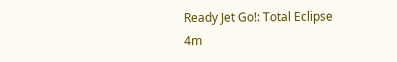Ready Jet Go!: Total Eclipse
4m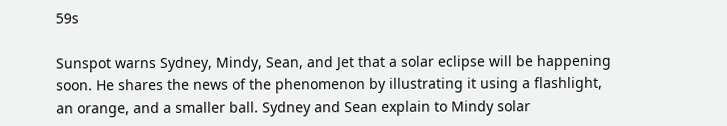59s

Sunspot warns Sydney, Mindy, Sean, and Jet that a solar eclipse will be happening soon. He shares the news of the phenomenon by illustrating it using a flashlight, an orange, and a smaller ball. Sydney and Sean explain to Mindy solar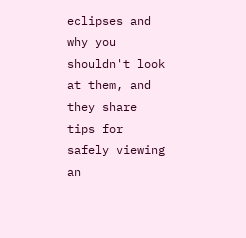eclipses and why you shouldn't look at them, and they share tips for safely viewing an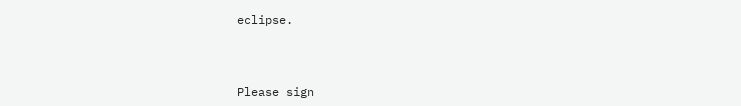eclipse.



Please sign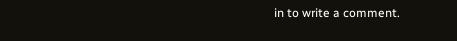in to write a comment.